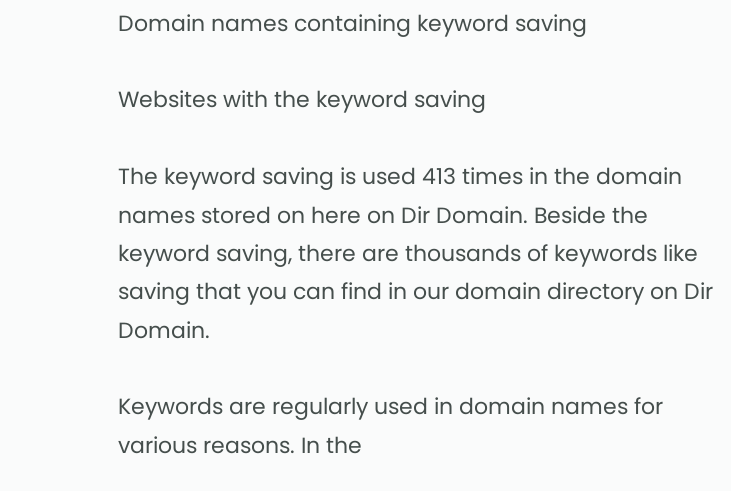Domain names containing keyword saving

Websites with the keyword saving

The keyword saving is used 413 times in the domain names stored on here on Dir Domain. Beside the keyword saving, there are thousands of keywords like saving that you can find in our domain directory on Dir Domain.

Keywords are regularly used in domain names for various reasons. In the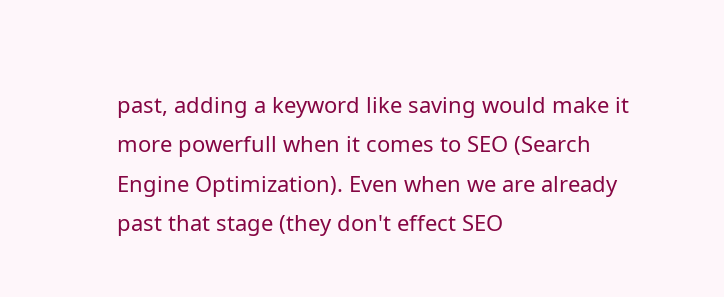past, adding a keyword like saving would make it more powerfull when it comes to SEO (Search Engine Optimization). Even when we are already past that stage (they don't effect SEO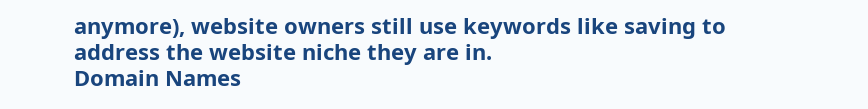anymore), website owners still use keywords like saving to address the website niche they are in.
Domain Names